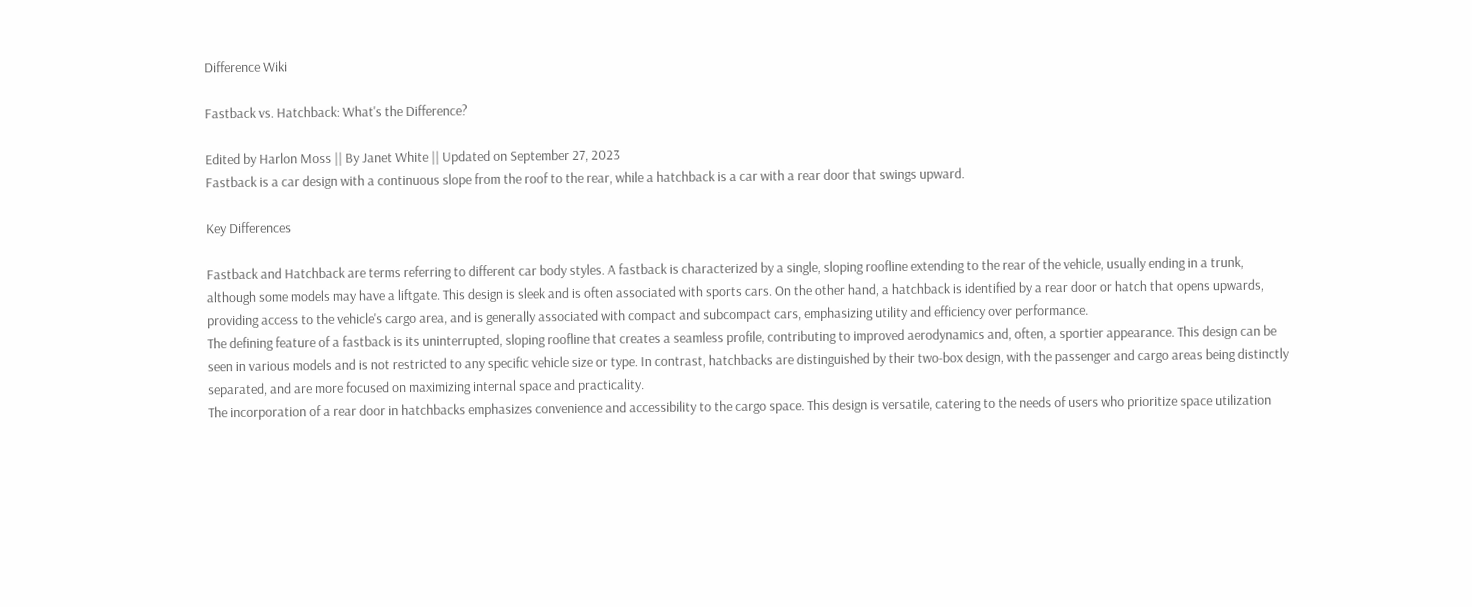Difference Wiki

Fastback vs. Hatchback: What's the Difference?

Edited by Harlon Moss || By Janet White || Updated on September 27, 2023
Fastback is a car design with a continuous slope from the roof to the rear, while a hatchback is a car with a rear door that swings upward.

Key Differences

Fastback and Hatchback are terms referring to different car body styles. A fastback is characterized by a single, sloping roofline extending to the rear of the vehicle, usually ending in a trunk, although some models may have a liftgate. This design is sleek and is often associated with sports cars. On the other hand, a hatchback is identified by a rear door or hatch that opens upwards, providing access to the vehicle's cargo area, and is generally associated with compact and subcompact cars, emphasizing utility and efficiency over performance.
The defining feature of a fastback is its uninterrupted, sloping roofline that creates a seamless profile, contributing to improved aerodynamics and, often, a sportier appearance. This design can be seen in various models and is not restricted to any specific vehicle size or type. In contrast, hatchbacks are distinguished by their two-box design, with the passenger and cargo areas being distinctly separated, and are more focused on maximizing internal space and practicality.
The incorporation of a rear door in hatchbacks emphasizes convenience and accessibility to the cargo space. This design is versatile, catering to the needs of users who prioritize space utilization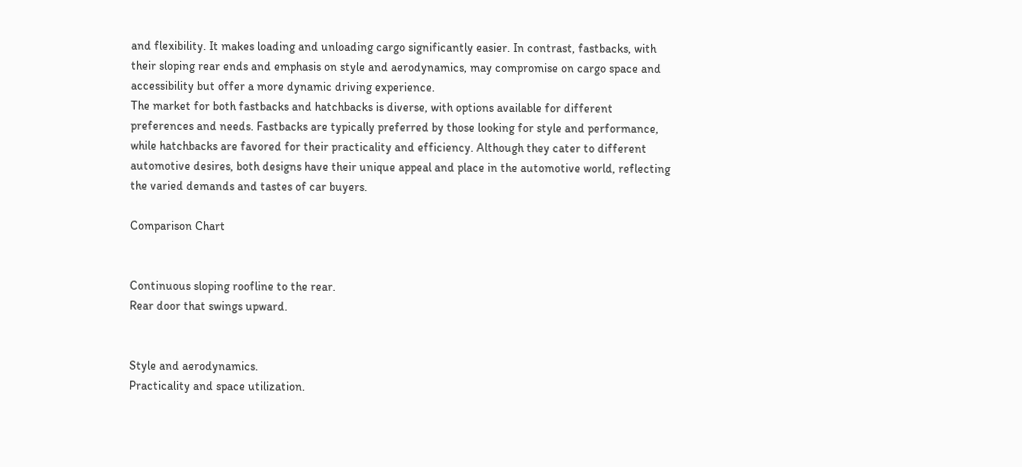and flexibility. It makes loading and unloading cargo significantly easier. In contrast, fastbacks, with their sloping rear ends and emphasis on style and aerodynamics, may compromise on cargo space and accessibility but offer a more dynamic driving experience.
The market for both fastbacks and hatchbacks is diverse, with options available for different preferences and needs. Fastbacks are typically preferred by those looking for style and performance, while hatchbacks are favored for their practicality and efficiency. Although they cater to different automotive desires, both designs have their unique appeal and place in the automotive world, reflecting the varied demands and tastes of car buyers.

Comparison Chart


Continuous sloping roofline to the rear.
Rear door that swings upward.


Style and aerodynamics.
Practicality and space utilization.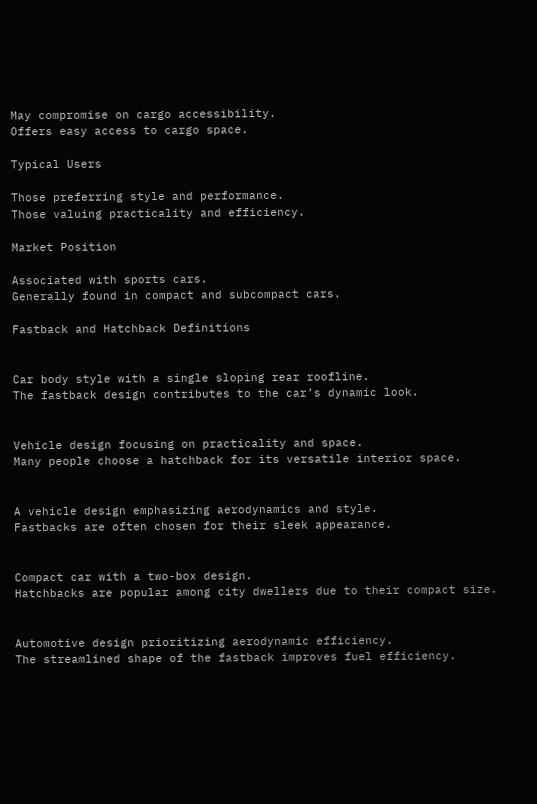May compromise on cargo accessibility.
Offers easy access to cargo space.

Typical Users

Those preferring style and performance.
Those valuing practicality and efficiency.

Market Position

Associated with sports cars.
Generally found in compact and subcompact cars.

Fastback and Hatchback Definitions


Car body style with a single sloping rear roofline.
The fastback design contributes to the car’s dynamic look.


Vehicle design focusing on practicality and space.
Many people choose a hatchback for its versatile interior space.


A vehicle design emphasizing aerodynamics and style.
Fastbacks are often chosen for their sleek appearance.


Compact car with a two-box design.
Hatchbacks are popular among city dwellers due to their compact size.


Automotive design prioritizing aerodynamic efficiency.
The streamlined shape of the fastback improves fuel efficiency.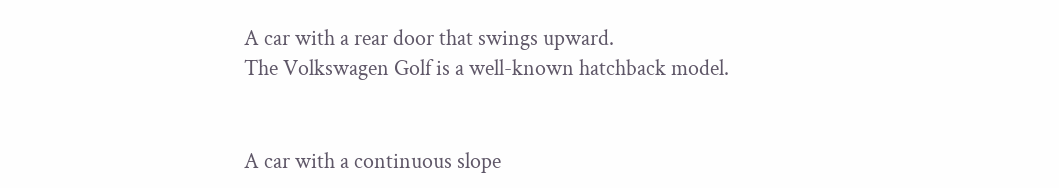A car with a rear door that swings upward.
The Volkswagen Golf is a well-known hatchback model.


A car with a continuous slope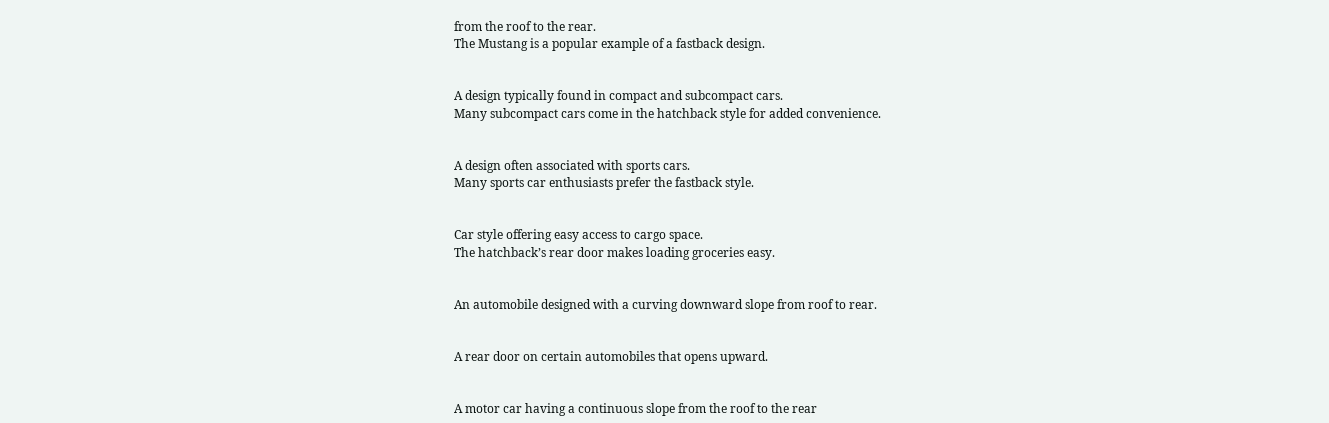from the roof to the rear.
The Mustang is a popular example of a fastback design.


A design typically found in compact and subcompact cars.
Many subcompact cars come in the hatchback style for added convenience.


A design often associated with sports cars.
Many sports car enthusiasts prefer the fastback style.


Car style offering easy access to cargo space.
The hatchback’s rear door makes loading groceries easy.


An automobile designed with a curving downward slope from roof to rear.


A rear door on certain automobiles that opens upward.


A motor car having a continuous slope from the roof to the rear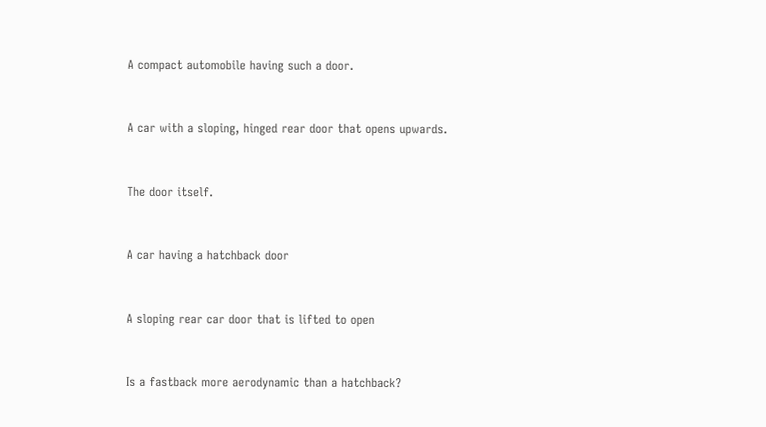A compact automobile having such a door.


A car with a sloping, hinged rear door that opens upwards.


The door itself.


A car having a hatchback door


A sloping rear car door that is lifted to open


Is a fastback more aerodynamic than a hatchback?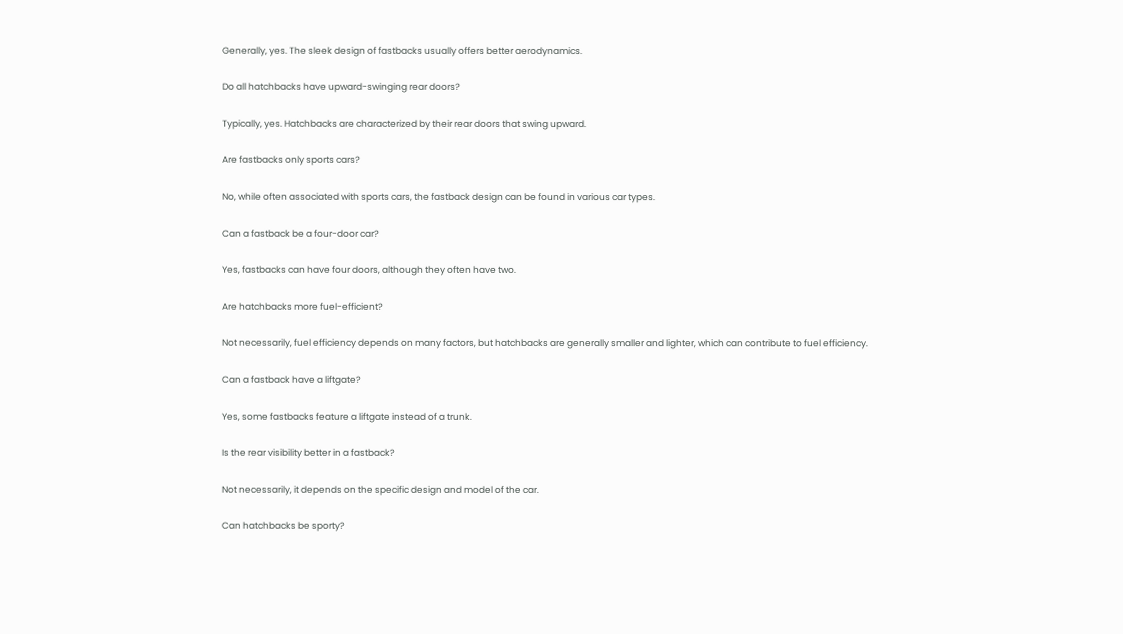Generally, yes. The sleek design of fastbacks usually offers better aerodynamics.

Do all hatchbacks have upward-swinging rear doors?

Typically, yes. Hatchbacks are characterized by their rear doors that swing upward.

Are fastbacks only sports cars?

No, while often associated with sports cars, the fastback design can be found in various car types.

Can a fastback be a four-door car?

Yes, fastbacks can have four doors, although they often have two.

Are hatchbacks more fuel-efficient?

Not necessarily, fuel efficiency depends on many factors, but hatchbacks are generally smaller and lighter, which can contribute to fuel efficiency.

Can a fastback have a liftgate?

Yes, some fastbacks feature a liftgate instead of a trunk.

Is the rear visibility better in a fastback?

Not necessarily, it depends on the specific design and model of the car.

Can hatchbacks be sporty?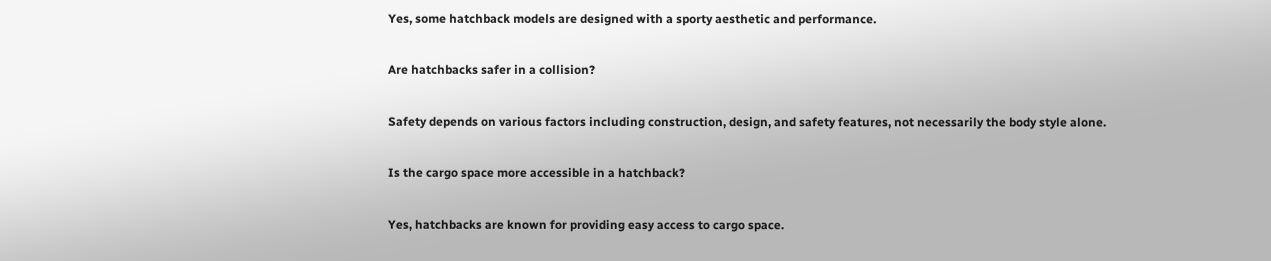Yes, some hatchback models are designed with a sporty aesthetic and performance.

Are hatchbacks safer in a collision?

Safety depends on various factors including construction, design, and safety features, not necessarily the body style alone.

Is the cargo space more accessible in a hatchback?

Yes, hatchbacks are known for providing easy access to cargo space.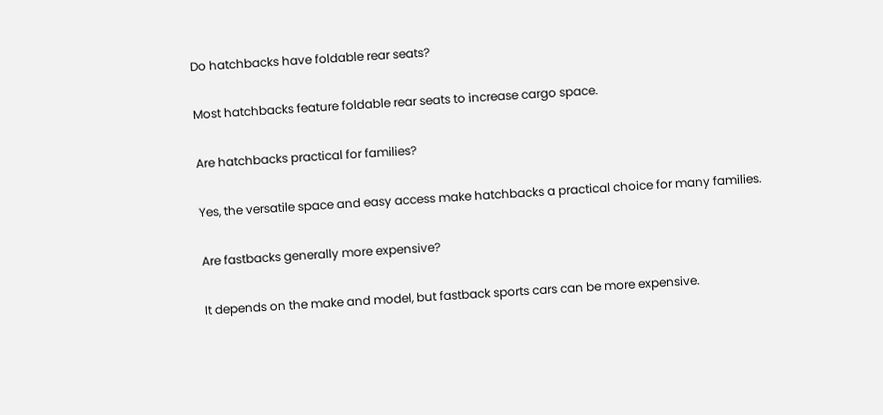Do hatchbacks have foldable rear seats?

Most hatchbacks feature foldable rear seats to increase cargo space.

Are hatchbacks practical for families?

Yes, the versatile space and easy access make hatchbacks a practical choice for many families.

Are fastbacks generally more expensive?

It depends on the make and model, but fastback sports cars can be more expensive.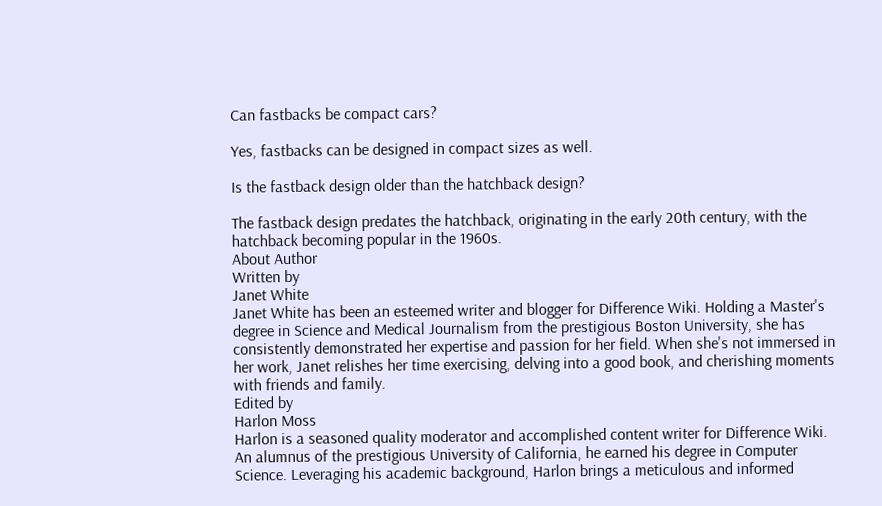Can fastbacks be compact cars?

Yes, fastbacks can be designed in compact sizes as well.

Is the fastback design older than the hatchback design?

The fastback design predates the hatchback, originating in the early 20th century, with the hatchback becoming popular in the 1960s.
About Author
Written by
Janet White
Janet White has been an esteemed writer and blogger for Difference Wiki. Holding a Master's degree in Science and Medical Journalism from the prestigious Boston University, she has consistently demonstrated her expertise and passion for her field. When she's not immersed in her work, Janet relishes her time exercising, delving into a good book, and cherishing moments with friends and family.
Edited by
Harlon Moss
Harlon is a seasoned quality moderator and accomplished content writer for Difference Wiki. An alumnus of the prestigious University of California, he earned his degree in Computer Science. Leveraging his academic background, Harlon brings a meticulous and informed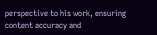perspective to his work, ensuring content accuracy and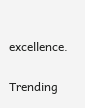excellence.

Trending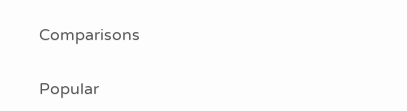Comparisons

Popular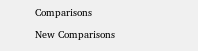Comparisons

New Comparisons